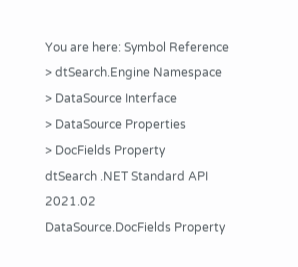You are here: Symbol Reference
> dtSearch.Engine Namespace
> DataSource Interface
> DataSource Properties
> DocFields Property
dtSearch .NET Standard API 2021.02
DataSource.DocFields Property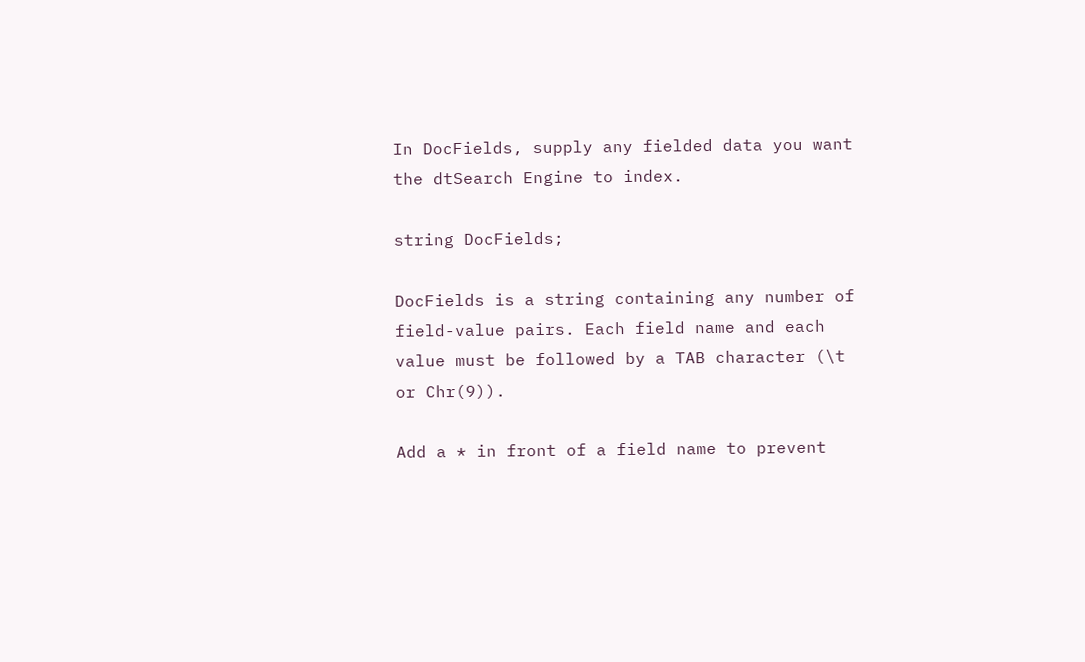In DocFields, supply any fielded data you want the dtSearch Engine to index.

string DocFields;

DocFields is a string containing any number of field-value pairs. Each field name and each value must be followed by a TAB character (\t or Chr(9)).

Add a * in front of a field name to prevent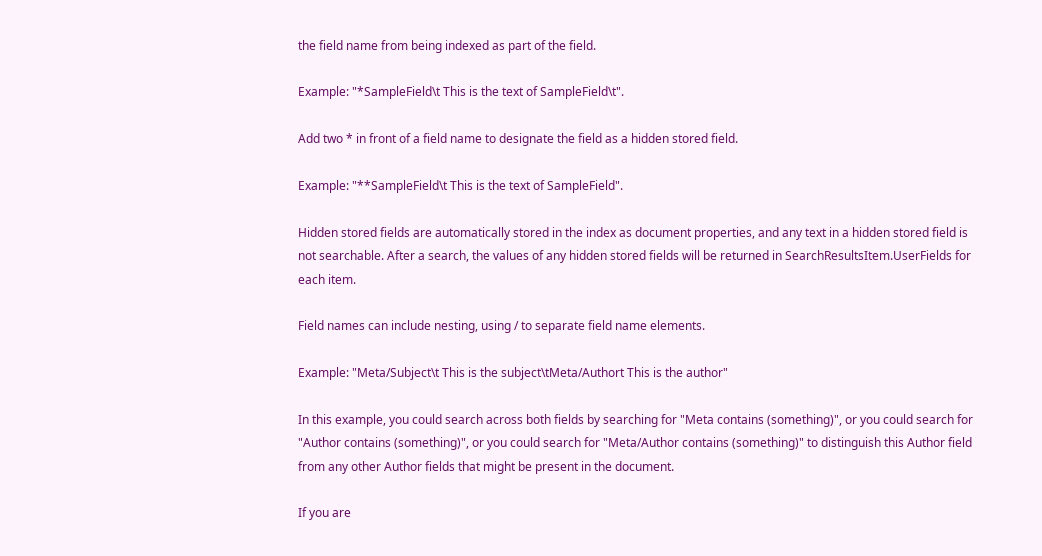the field name from being indexed as part of the field.

Example: "*SampleField\t This is the text of SampleField\t".

Add two * in front of a field name to designate the field as a hidden stored field.

Example: "**SampleField\t This is the text of SampleField".

Hidden stored fields are automatically stored in the index as document properties, and any text in a hidden stored field is not searchable. After a search, the values of any hidden stored fields will be returned in SearchResultsItem.UserFields for each item.

Field names can include nesting, using / to separate field name elements.

Example: "Meta/Subject\t This is the subject\tMeta/Authort This is the author"

In this example, you could search across both fields by searching for "Meta contains (something)", or you could search for "Author contains (something)", or you could search for "Meta/Author contains (something)" to distinguish this Author field from any other Author fields that might be present in the document.

If you are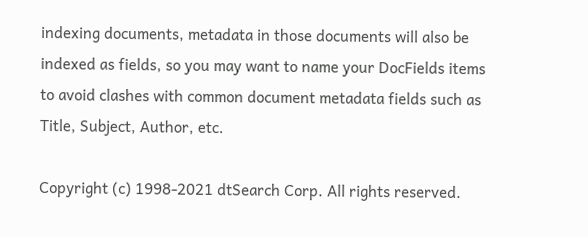indexing documents, metadata in those documents will also be indexed as fields, so you may want to name your DocFields items to avoid clashes with common document metadata fields such as Title, Subject, Author, etc.

Copyright (c) 1998-2021 dtSearch Corp. All rights reserved.